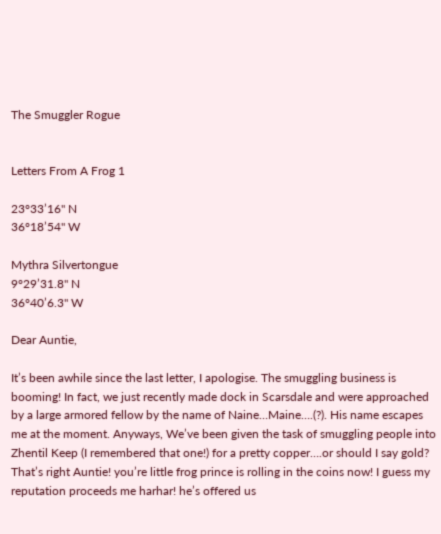The Smuggler Rogue


Letters From A Frog 1

23°33’16" N
36°18’54" W

Mythra Silvertongue
9°29’31.8" N
36°40’6.3" W

Dear Auntie,

It’s been awhile since the last letter, I apologise. The smuggling business is booming! In fact, we just recently made dock in Scarsdale and were approached by a large armored fellow by the name of Naine…Maine….(?). His name escapes me at the moment. Anyways, We’ve been given the task of smuggling people into Zhentil Keep (I remembered that one!) for a pretty copper….or should I say gold? That’s right Auntie! you’re little frog prince is rolling in the coins now! I guess my reputation proceeds me harhar! he’s offered us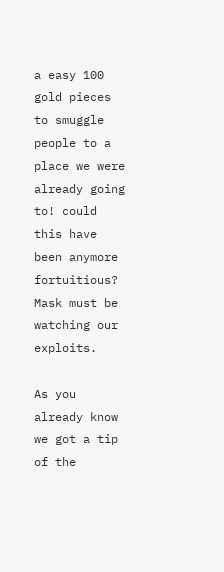a easy 100 gold pieces to smuggle people to a place we were already going to! could this have been anymore fortuitious? Mask must be watching our exploits.

As you already know we got a tip of the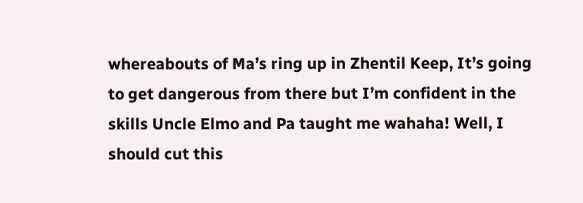whereabouts of Ma’s ring up in Zhentil Keep, It’s going to get dangerous from there but I’m confident in the skills Uncle Elmo and Pa taught me wahaha! Well, I should cut this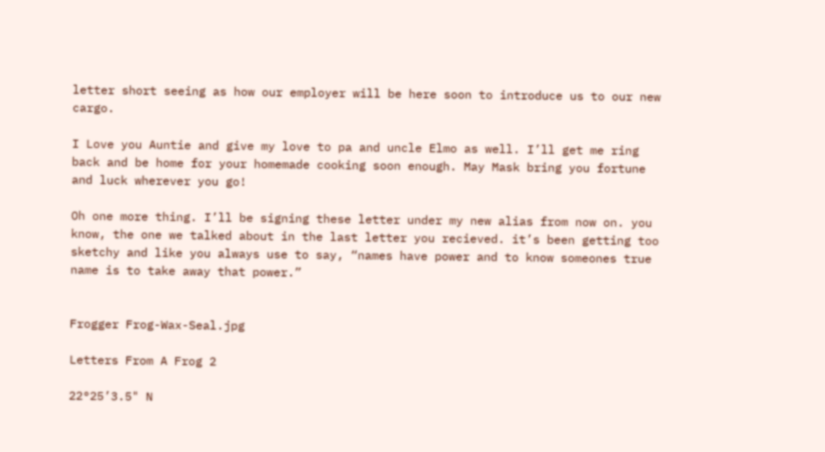letter short seeing as how our employer will be here soon to introduce us to our new cargo.

I Love you Auntie and give my love to pa and uncle Elmo as well. I’ll get me ring back and be home for your homemade cooking soon enough. May Mask bring you fortune and luck wherever you go!

Oh one more thing. I’ll be signing these letter under my new alias from now on. you know, the one we talked about in the last letter you recieved. it’s been getting too sketchy and like you always use to say, “names have power and to know someones true name is to take away that power.”


Frogger Frog-Wax-Seal.jpg

Letters From A Frog 2

22°25’3.5" N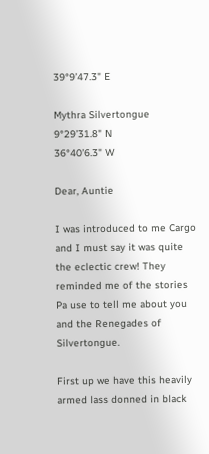39°9’47.3" E

Mythra Silvertongue
9°29’31.8" N
36°40’6.3" W

Dear, Auntie

I was introduced to me Cargo and I must say it was quite the eclectic crew! They reminded me of the stories Pa use to tell me about you and the Renegades of Silvertongue.

First up we have this heavily armed lass donned in black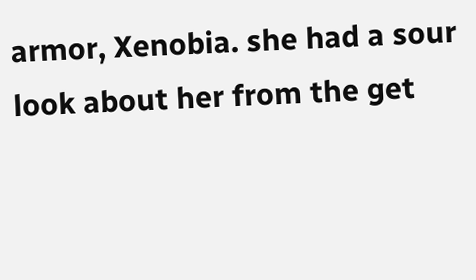armor, Xenobia. she had a sour look about her from the get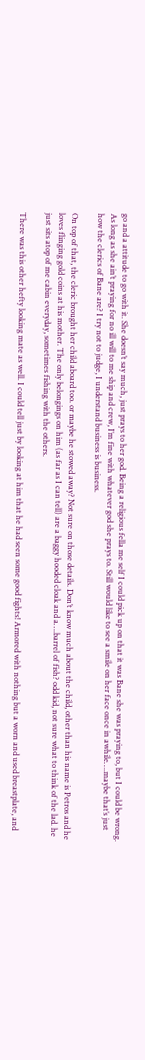go and a attitude to go with it. She doesn’t say much, just prays to her god. Being a religious fella me self I could pick up on that it was Bane she was praying to, but I could be wrong. As long as she ain’t praying for no ill will to me ship and crew, I’m fine with whatever god she prays to. Still would like to see a smile on her face once in awhile….maybe that’s just how the clerics of Bane are? I try not to judge, I understand business is business.

On top of that, the cleric brought her child aboard too. or maybe he stowed away? Not sure on those details. Don’t know much about the child, other than his name is Petros and he loves flinging gold coins at his mother. The only belongings on him (as far as I can tell) are a baggy hooded cloak and a….barrel of fish? odd kid, not sure what to think of the lad. he just sits atop of me cabin everyday, sometimes fishing with the others.

There was this other hefty looking mate as well. I could tell just by looking at him that he had seen some good fights! Armored with nothing but a worn and used breastplate, and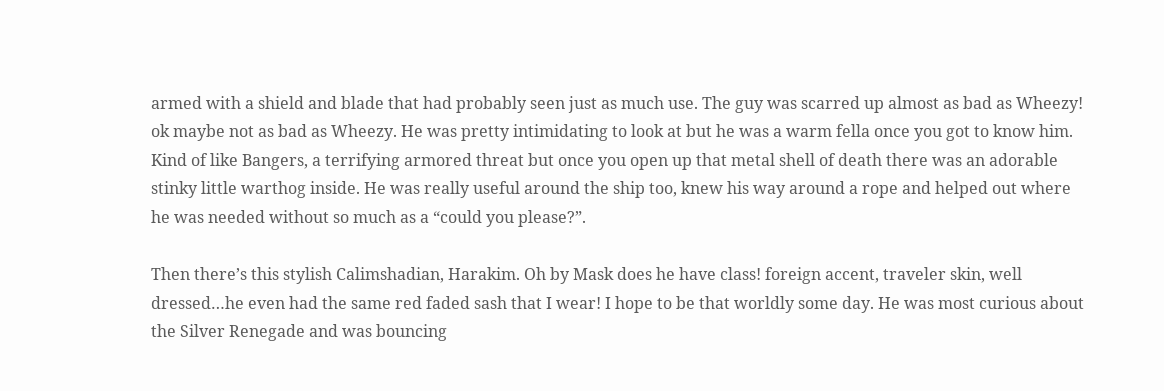armed with a shield and blade that had probably seen just as much use. The guy was scarred up almost as bad as Wheezy! ok maybe not as bad as Wheezy. He was pretty intimidating to look at but he was a warm fella once you got to know him. Kind of like Bangers, a terrifying armored threat but once you open up that metal shell of death there was an adorable stinky little warthog inside. He was really useful around the ship too, knew his way around a rope and helped out where he was needed without so much as a “could you please?”.

Then there’s this stylish Calimshadian, Harakim. Oh by Mask does he have class! foreign accent, traveler skin, well dressed…he even had the same red faded sash that I wear! I hope to be that worldly some day. He was most curious about the Silver Renegade and was bouncing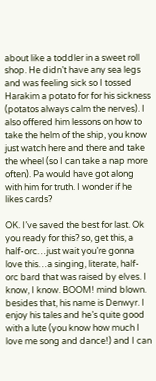about like a toddler in a sweet roll shop. He didn’t have any sea legs and was feeling sick so I tossed Harakim a potato for for his sickness (potatos always calm the nerves). I also offered him lessons on how to take the helm of the ship, you know just watch here and there and take the wheel (so I can take a nap more often). Pa would have got along with him for truth. I wonder if he likes cards?

OK. I’ve saved the best for last. Ok you ready for this? so, get this, a half-orc…just wait you’re gonna love this…a singing, literate, half-orc bard that was raised by elves. I know, I know. BOOM! mind blown. besides that, his name is Denwyr. I enjoy his tales and he’s quite good with a lute (you know how much I love me song and dance!) and I can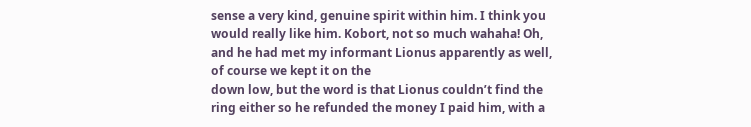sense a very kind, genuine spirit within him. I think you would really like him. Kobort, not so much wahaha! Oh, and he had met my informant Lionus apparently as well, of course we kept it on the
down low, but the word is that Lionus couldn’t find the ring either so he refunded the money I paid him, with a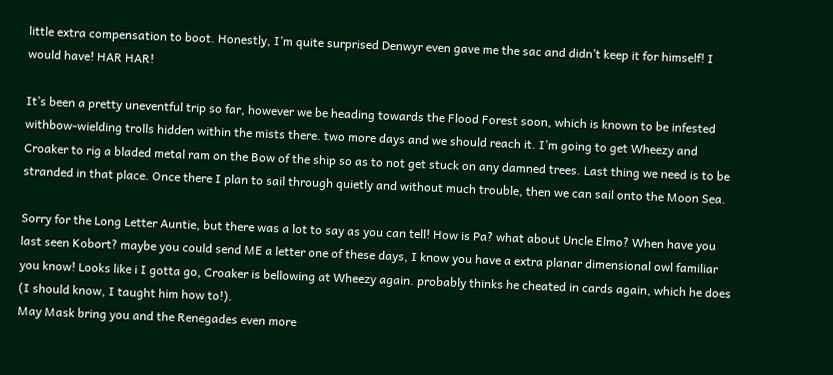little extra compensation to boot. Honestly, I’m quite surprised Denwyr even gave me the sac and didn’t keep it for himself! I would have! HAR HAR!

It’s been a pretty uneventful trip so far, however we be heading towards the Flood Forest soon, which is known to be infested withbow-wielding trolls hidden within the mists there. two more days and we should reach it. I’m going to get Wheezy and Croaker to rig a bladed metal ram on the Bow of the ship so as to not get stuck on any damned trees. Last thing we need is to be stranded in that place. Once there I plan to sail through quietly and without much trouble, then we can sail onto the Moon Sea.

Sorry for the Long Letter Auntie, but there was a lot to say as you can tell! How is Pa? what about Uncle Elmo? When have you last seen Kobort? maybe you could send ME a letter one of these days, I know you have a extra planar dimensional owl familiar you know! Looks like i I gotta go, Croaker is bellowing at Wheezy again. probably thinks he cheated in cards again, which he does (I should know, I taught him how to!).
May Mask bring you and the Renegades even more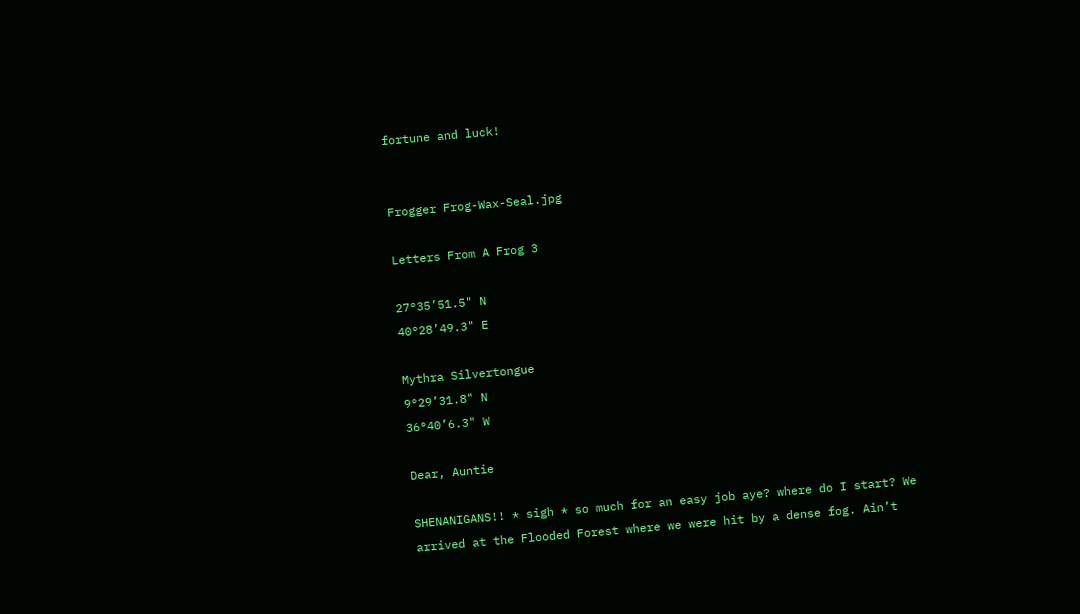fortune and luck!


Frogger Frog-Wax-Seal.jpg

Letters From A Frog 3

27°35’51.5" N
40°28’49.3" E

Mythra Silvertongue
9°29’31.8" N
36°40’6.3" W

Dear, Auntie

SHENANIGANS!! * sigh * so much for an easy job aye? where do I start? We arrived at the Flooded Forest where we were hit by a dense fog. Ain’t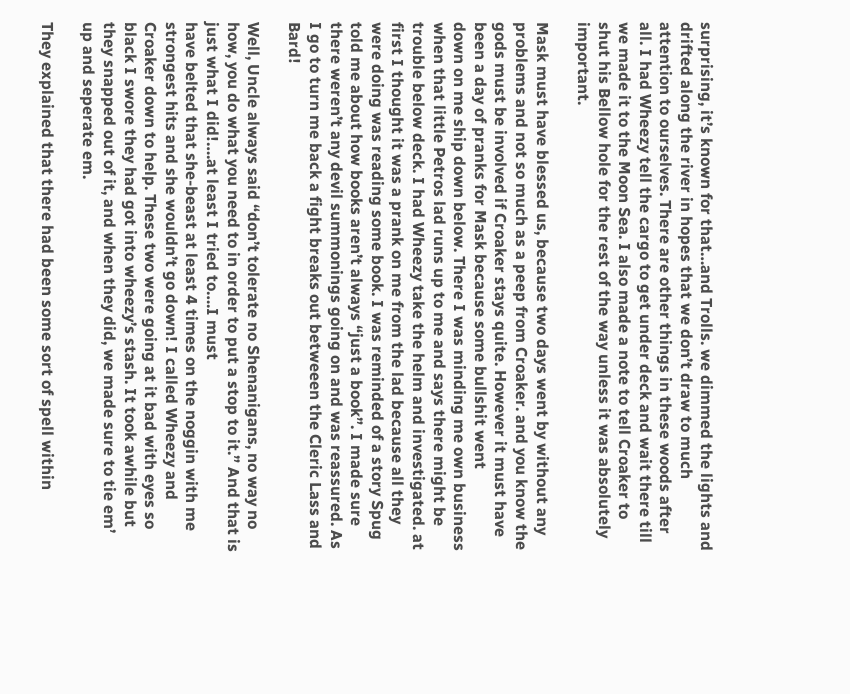surprising, it’s known for that…and Trolls. we dimmed the lights and drifted along the river in hopes that we don’t draw to much attention to ourselves. There are other things in these woods after all. I had Wheezy tell the cargo to get under deck and wait there till we made it to the Moon Sea. I also made a note to tell Croaker to shut his Bellow hole for the rest of the way unless it was absolutely important.

Mask must have blessed us, because two days went by without any problems and not so much as a peep from Croaker. and you know the gods must be involved if Croaker stays quite. However it must have been a day of pranks for Mask because some bullshit went
down on me ship down below. There I was minding me own business when that little Petros lad runs up to me and says there might be trouble below deck. I had Wheezy take the helm and investigated. at first I thought it was a prank on me from the lad because all they were doing was reading some book. I was reminded of a story Spug told me about how books aren’t always “just a book”. I made sure there weren’t any devil summonings going on and was reassured. As I go to turn me back a fight breaks out betweeen the Cleric Lass and Bard!

Well, Uncle always said “don’t tolerate no Shenanigans, no way no how, you do what you need to in order to put a stop to it.” And that is just what I did!….at least I tried to….I must
have belted that she-beast at least 4 times on the noggin with me strongest hits and she wouldn’t go down! I called Wheezy and Croaker down to help. These two were going at it bad with eyes so black I swore they had got into wheezy’s stash. It took awhile but they snapped out of it, and when they did, we made sure to tie em’ up and seperate em.

They explained that there had been some sort of spell within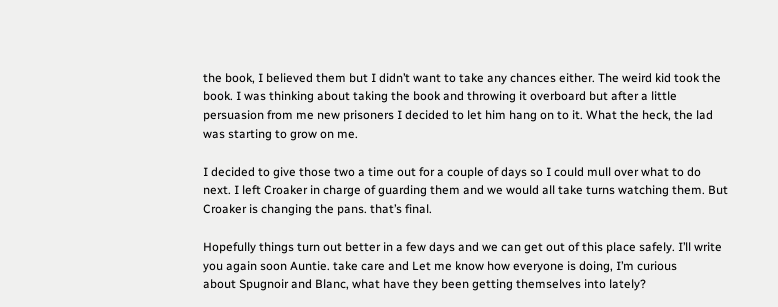the book, I believed them but I didn’t want to take any chances either. The weird kid took the book. I was thinking about taking the book and throwing it overboard but after a little persuasion from me new prisoners I decided to let him hang on to it. What the heck, the lad was starting to grow on me.

I decided to give those two a time out for a couple of days so I could mull over what to do next. I left Croaker in charge of guarding them and we would all take turns watching them. But Croaker is changing the pans. that’s final.

Hopefully things turn out better in a few days and we can get out of this place safely. I’ll write you again soon Auntie. take care and Let me know how everyone is doing, I’m curious
about Spugnoir and Blanc, what have they been getting themselves into lately?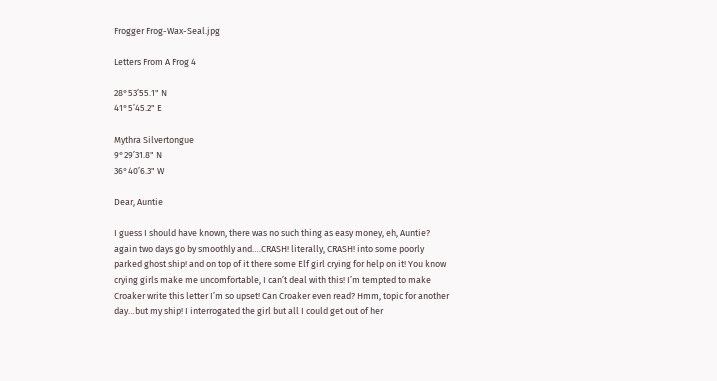Frogger Frog-Wax-Seal.jpg

Letters From A Frog 4

28°53’55.1" N
41°5’45.2" E

Mythra Silvertongue
9°29’31.8" N
36°40’6.3" W

Dear, Auntie

I guess I should have known, there was no such thing as easy money, eh, Auntie? again two days go by smoothly and….CRASH! literally, CRASH! into some poorly parked ghost ship! and on top of it there some Elf girl crying for help on it! You know crying girls make me uncomfortable, I can’t deal with this! I’m tempted to make Croaker write this letter I’m so upset! Can Croaker even read? Hmm, topic for another day…but my ship! I interrogated the girl but all I could get out of her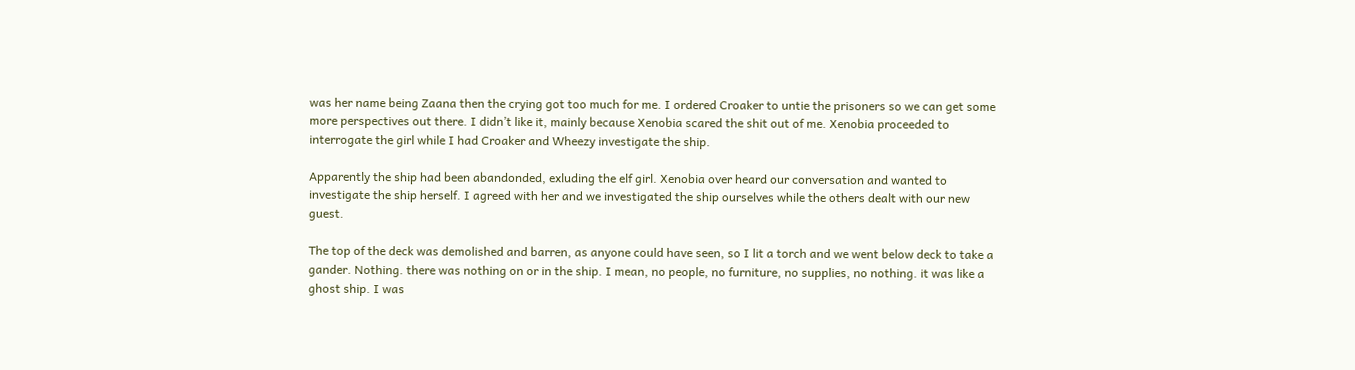was her name being Zaana then the crying got too much for me. I ordered Croaker to untie the prisoners so we can get some more perspectives out there. I didn’t like it, mainly because Xenobia scared the shit out of me. Xenobia proceeded to interrogate the girl while I had Croaker and Wheezy investigate the ship.

Apparently the ship had been abandonded, exluding the elf girl. Xenobia over heard our conversation and wanted to investigate the ship herself. I agreed with her and we investigated the ship ourselves while the others dealt with our new guest.

The top of the deck was demolished and barren, as anyone could have seen, so I lit a torch and we went below deck to take a gander. Nothing. there was nothing on or in the ship. I mean, no people, no furniture, no supplies, no nothing. it was like a ghost ship. I was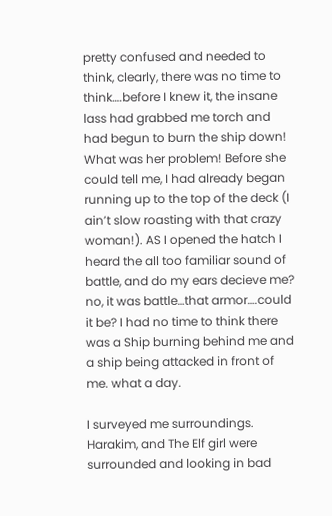pretty confused and needed to think, clearly, there was no time to think….before I knew it, the insane lass had grabbed me torch and had begun to burn the ship down! What was her problem! Before she could tell me, I had already began running up to the top of the deck (I ain’t slow roasting with that crazy woman!). AS I opened the hatch I heard the all too familiar sound of battle, and do my ears decieve me? no, it was battle…that armor….could it be? I had no time to think there was a Ship burning behind me and a ship being attacked in front of me. what a day.

I surveyed me surroundings. Harakim, and The Elf girl were surrounded and looking in bad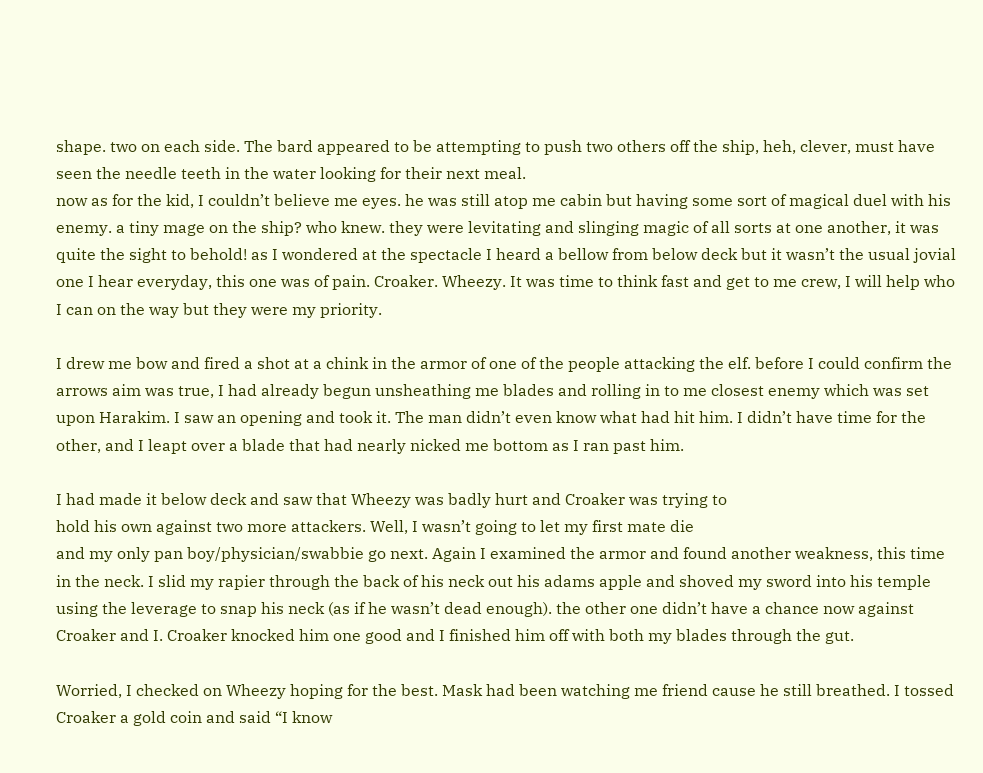shape. two on each side. The bard appeared to be attempting to push two others off the ship, heh, clever, must have seen the needle teeth in the water looking for their next meal.
now as for the kid, I couldn’t believe me eyes. he was still atop me cabin but having some sort of magical duel with his enemy. a tiny mage on the ship? who knew. they were levitating and slinging magic of all sorts at one another, it was quite the sight to behold! as I wondered at the spectacle I heard a bellow from below deck but it wasn’t the usual jovial one I hear everyday, this one was of pain. Croaker. Wheezy. It was time to think fast and get to me crew, I will help who I can on the way but they were my priority.

I drew me bow and fired a shot at a chink in the armor of one of the people attacking the elf. before I could confirm the arrows aim was true, I had already begun unsheathing me blades and rolling in to me closest enemy which was set upon Harakim. I saw an opening and took it. The man didn’t even know what had hit him. I didn’t have time for the other, and I leapt over a blade that had nearly nicked me bottom as I ran past him.

I had made it below deck and saw that Wheezy was badly hurt and Croaker was trying to
hold his own against two more attackers. Well, I wasn’t going to let my first mate die
and my only pan boy/physician/swabbie go next. Again I examined the armor and found another weakness, this time in the neck. I slid my rapier through the back of his neck out his adams apple and shoved my sword into his temple using the leverage to snap his neck (as if he wasn’t dead enough). the other one didn’t have a chance now against Croaker and I. Croaker knocked him one good and I finished him off with both my blades through the gut.

Worried, I checked on Wheezy hoping for the best. Mask had been watching me friend cause he still breathed. I tossed Croaker a gold coin and said “I know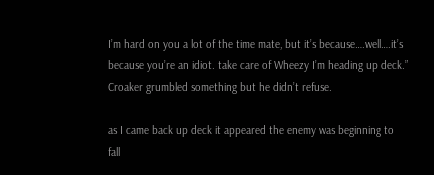I’m hard on you a lot of the time mate, but it’s because….well….it’s because you’re an idiot. take care of Wheezy I’m heading up deck.” Croaker grumbled something but he didn’t refuse.

as I came back up deck it appeared the enemy was beginning to fall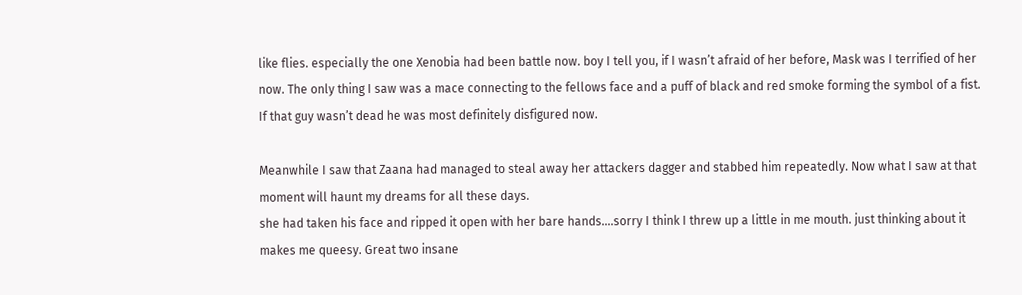like flies. especially the one Xenobia had been battle now. boy I tell you, if I wasn’t afraid of her before, Mask was I terrified of her now. The only thing I saw was a mace connecting to the fellows face and a puff of black and red smoke forming the symbol of a fist. If that guy wasn’t dead he was most definitely disfigured now.

Meanwhile I saw that Zaana had managed to steal away her attackers dagger and stabbed him repeatedly. Now what I saw at that moment will haunt my dreams for all these days.
she had taken his face and ripped it open with her bare hands….sorry I think I threw up a little in me mouth. just thinking about it makes me queesy. Great two insane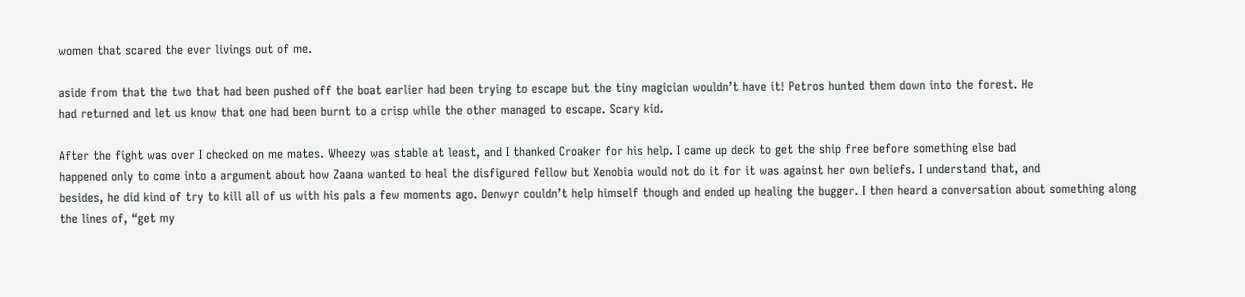women that scared the ever livings out of me.

aside from that the two that had been pushed off the boat earlier had been trying to escape but the tiny magician wouldn’t have it! Petros hunted them down into the forest. He
had returned and let us know that one had been burnt to a crisp while the other managed to escape. Scary kid.

After the fight was over I checked on me mates. Wheezy was stable at least, and I thanked Croaker for his help. I came up deck to get the ship free before something else bad
happened only to come into a argument about how Zaana wanted to heal the disfigured fellow but Xenobia would not do it for it was against her own beliefs. I understand that, and
besides, he did kind of try to kill all of us with his pals a few moments ago. Denwyr couldn’t help himself though and ended up healing the bugger. I then heard a conversation about something along the lines of, “get my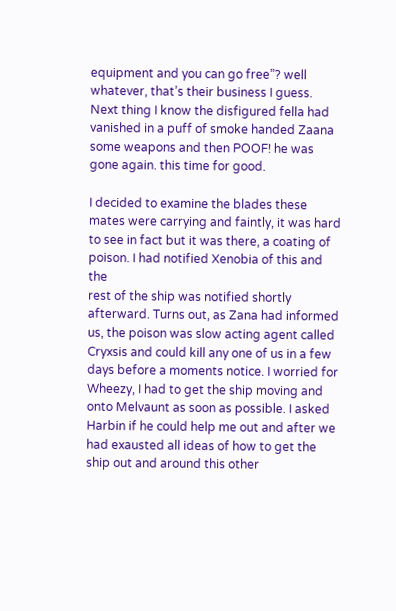equipment and you can go free”? well whatever, that’s their business I guess. Next thing I know the disfigured fella had vanished in a puff of smoke handed Zaana some weapons and then POOF! he was gone again. this time for good.

I decided to examine the blades these mates were carrying and faintly, it was hard to see in fact but it was there, a coating of poison. I had notified Xenobia of this and the
rest of the ship was notified shortly afterward. Turns out, as Zana had informed us, the poison was slow acting agent called Cryxsis and could kill any one of us in a few days before a moments notice. I worried for Wheezy, I had to get the ship moving and onto Melvaunt as soon as possible. I asked Harbin if he could help me out and after we had exausted all ideas of how to get the ship out and around this other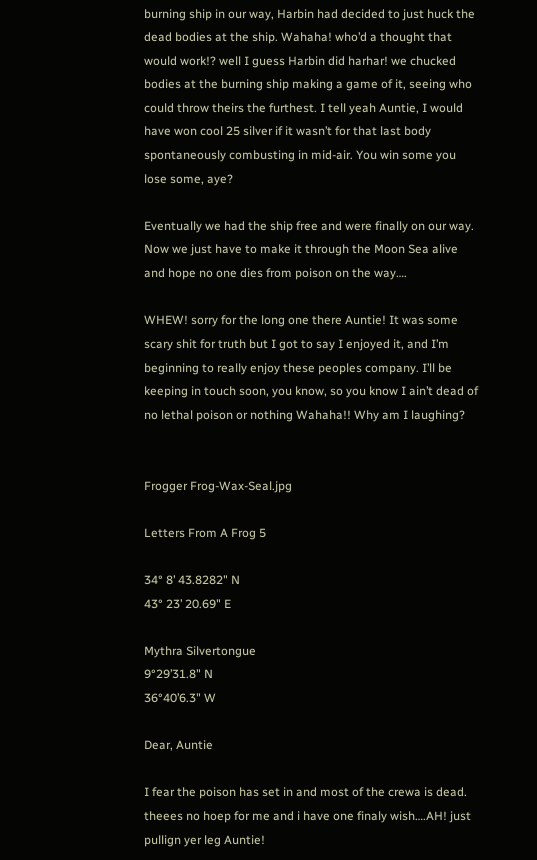burning ship in our way, Harbin had decided to just huck the dead bodies at the ship. Wahaha! who’d a thought that would work!? well I guess Harbin did harhar! we chucked bodies at the burning ship making a game of it, seeing who could throw theirs the furthest. I tell yeah Auntie, I would have won cool 25 silver if it wasn’t for that last body spontaneously combusting in mid-air. You win some you lose some, aye?

Eventually we had the ship free and were finally on our way. Now we just have to make it through the Moon Sea alive and hope no one dies from poison on the way….

WHEW! sorry for the long one there Auntie! It was some scary shit for truth but I got to say I enjoyed it, and I’m beginning to really enjoy these peoples company. I’ll be keeping in touch soon, you know, so you know I ain’t dead of no lethal poison or nothing Wahaha!! Why am I laughing?


Frogger Frog-Wax-Seal.jpg

Letters From A Frog 5

34° 8’ 43.8282" N
43° 23’ 20.69" E

Mythra Silvertongue
9°29’31.8" N
36°40’6.3" W

Dear, Auntie

I fear the poison has set in and most of the crewa is dead. theees no hoep for me and i have one finaly wish….AH! just pullign yer leg Auntie!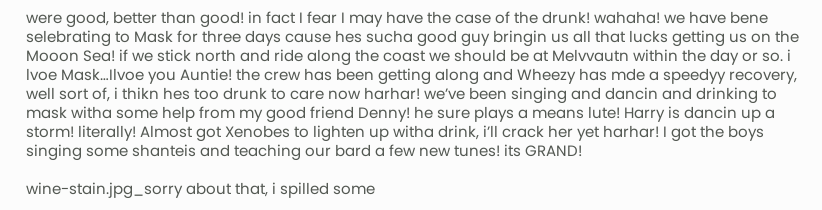were good, better than good! in fact I fear I may have the case of the drunk! wahaha! we have bene selebrating to Mask for three days cause hes sucha good guy bringin us all that lucks getting us on the Mooon Sea! if we stick north and ride along the coast we should be at Melvvautn within the day or so. i lvoe Mask…Ilvoe you Auntie! the crew has been getting along and Wheezy has mde a speedyy recovery, well sort of, i thikn hes too drunk to care now harhar! we’ve been singing and dancin and drinking to mask witha some help from my good friend Denny! he sure plays a means lute! Harry is dancin up a storm! literally! Almost got Xenobes to lighten up witha drink, i’ll crack her yet harhar! I got the boys singing some shanteis and teaching our bard a few new tunes! its GRAND!

wine-stain.jpg_sorry about that, i spilled some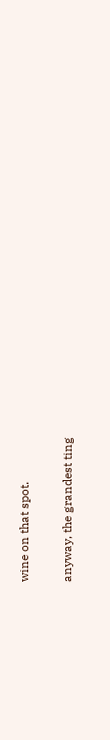wine on that spot.

anyway, the grandest ting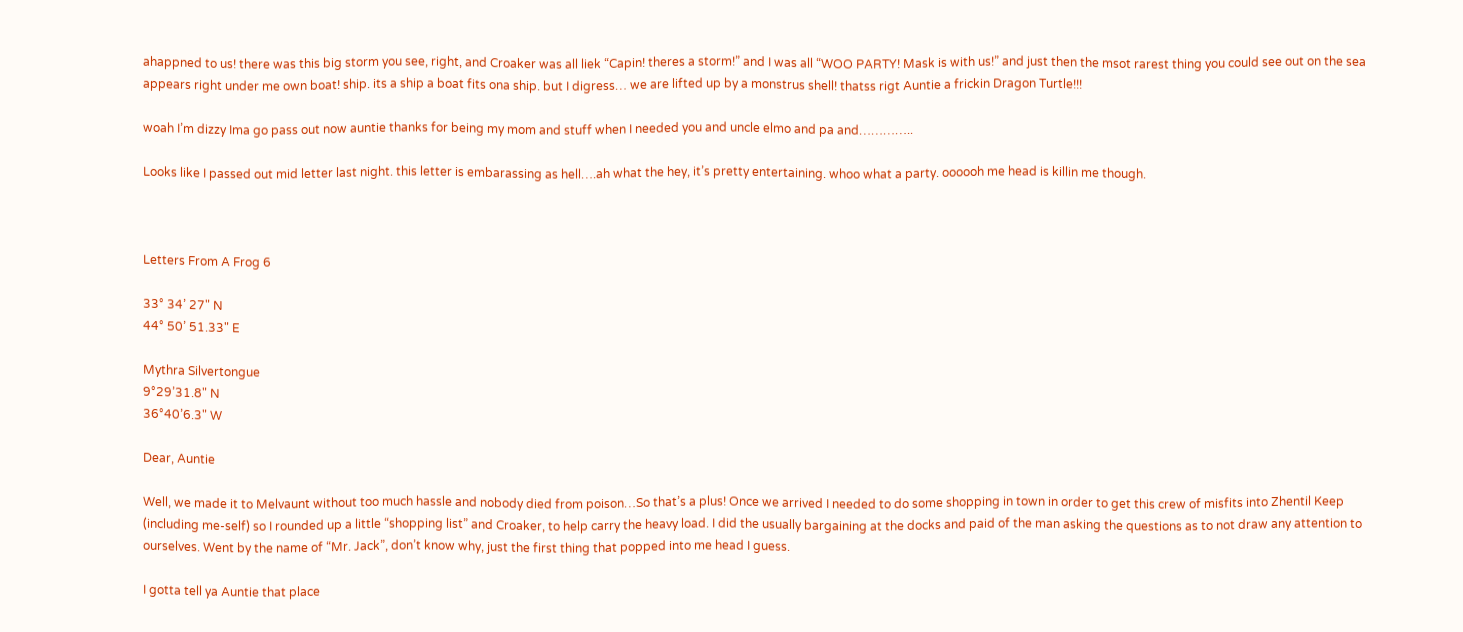ahappned to us! there was this big storm you see, right, and Croaker was all liek “Capin! theres a storm!” and I was all “WOO PARTY! Mask is with us!” and just then the msot rarest thing you could see out on the sea appears right under me own boat! ship. its a ship a boat fits ona ship. but I digress… we are lifted up by a monstrus shell! thatss rigt Auntie a frickin Dragon Turtle!!!

woah I’m dizzy Ima go pass out now auntie thanks for being my mom and stuff when I needed you and uncle elmo and pa and…………..

Looks like I passed out mid letter last night. this letter is embarassing as hell….ah what the hey, it’s pretty entertaining. whoo what a party. oooooh me head is killin me though.



Letters From A Frog 6

33° 34’ 27" N
44° 50’ 51.33" E

Mythra Silvertongue
9°29’31.8" N
36°40’6.3" W

Dear, Auntie

Well, we made it to Melvaunt without too much hassle and nobody died from poison…So that’s a plus! Once we arrived I needed to do some shopping in town in order to get this crew of misfits into Zhentil Keep (including me-self) so I rounded up a little “shopping list” and Croaker, to help carry the heavy load. I did the usually bargaining at the docks and paid of the man asking the questions as to not draw any attention to ourselves. Went by the name of “Mr. Jack”, don’t know why, just the first thing that popped into me head I guess.

I gotta tell ya Auntie that place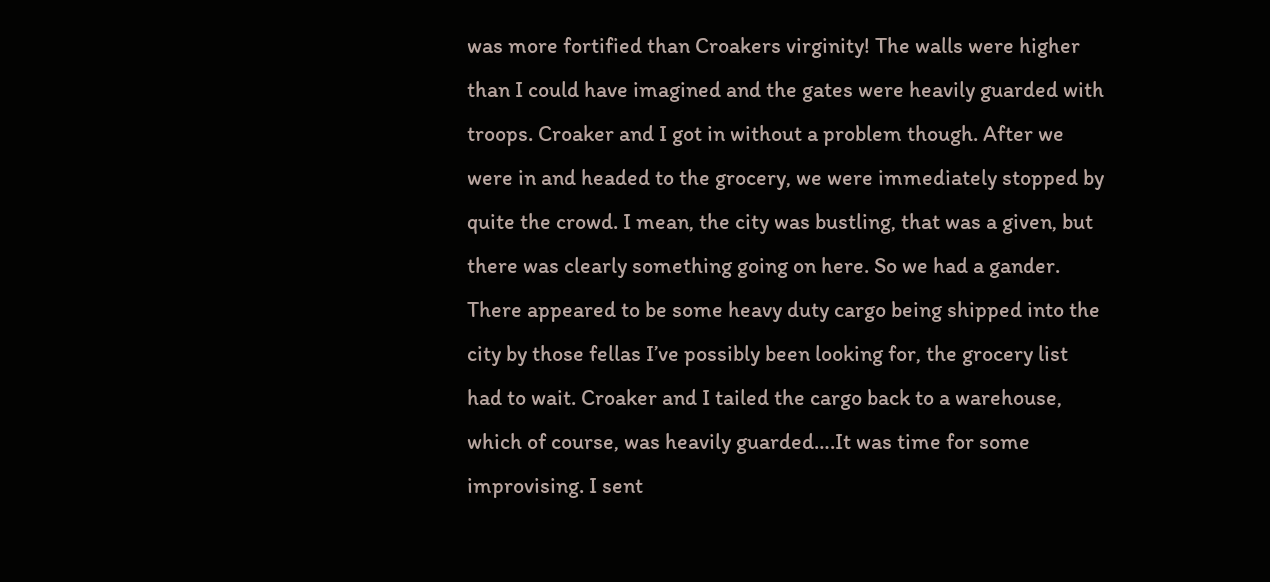was more fortified than Croakers virginity! The walls were higher than I could have imagined and the gates were heavily guarded with troops. Croaker and I got in without a problem though. After we were in and headed to the grocery, we were immediately stopped by quite the crowd. I mean, the city was bustling, that was a given, but there was clearly something going on here. So we had a gander. There appeared to be some heavy duty cargo being shipped into the city by those fellas I’ve possibly been looking for, the grocery list had to wait. Croaker and I tailed the cargo back to a warehouse, which of course, was heavily guarded….It was time for some improvising. I sent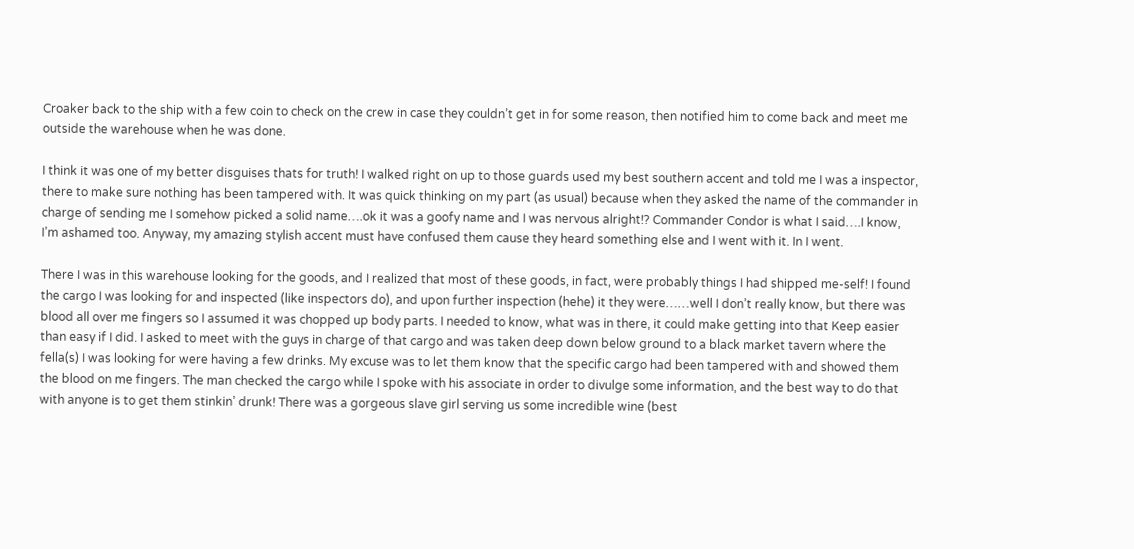Croaker back to the ship with a few coin to check on the crew in case they couldn’t get in for some reason, then notified him to come back and meet me outside the warehouse when he was done.

I think it was one of my better disguises thats for truth! I walked right on up to those guards used my best southern accent and told me I was a inspector, there to make sure nothing has been tampered with. It was quick thinking on my part (as usual) because when they asked the name of the commander in charge of sending me I somehow picked a solid name….ok it was a goofy name and I was nervous alright!? Commander Condor is what I said….I know, I’m ashamed too. Anyway, my amazing stylish accent must have confused them cause they heard something else and I went with it. In I went.

There I was in this warehouse looking for the goods, and I realized that most of these goods, in fact, were probably things I had shipped me-self! I found the cargo I was looking for and inspected (like inspectors do), and upon further inspection (hehe) it they were……well I don’t really know, but there was blood all over me fingers so I assumed it was chopped up body parts. I needed to know, what was in there, it could make getting into that Keep easier than easy if I did. I asked to meet with the guys in charge of that cargo and was taken deep down below ground to a black market tavern where the fella(s) I was looking for were having a few drinks. My excuse was to let them know that the specific cargo had been tampered with and showed them the blood on me fingers. The man checked the cargo while I spoke with his associate in order to divulge some information, and the best way to do that with anyone is to get them stinkin’ drunk! There was a gorgeous slave girl serving us some incredible wine (best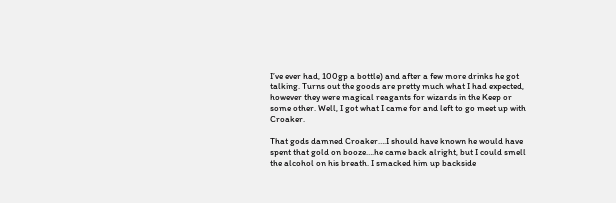I’ve ever had, 100gp a bottle) and after a few more drinks he got talking. Turns out the goods are pretty much what I had expected, however they were magical reagants for wizards in the Keep or some other. Well, I got what I came for and left to go meet up with Croaker.

That gods damned Croaker….I should have known he would have spent that gold on booze….he came back alright, but I could smell the alcohol on his breath. I smacked him up backside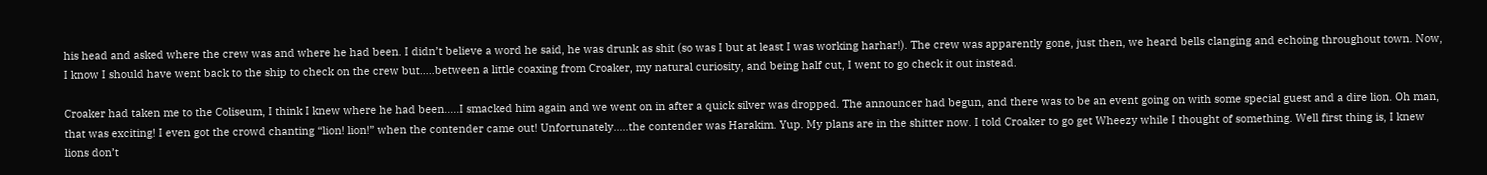his head and asked where the crew was and where he had been. I didn’t believe a word he said, he was drunk as shit (so was I but at least I was working harhar!). The crew was apparently gone, just then, we heard bells clanging and echoing throughout town. Now, I know I should have went back to the ship to check on the crew but…..between a little coaxing from Croaker, my natural curiosity, and being half cut, I went to go check it out instead.

Croaker had taken me to the Coliseum, I think I knew where he had been…..I smacked him again and we went on in after a quick silver was dropped. The announcer had begun, and there was to be an event going on with some special guest and a dire lion. Oh man, that was exciting! I even got the crowd chanting “lion! lion!” when the contender came out! Unfortunately…..the contender was Harakim. Yup. My plans are in the shitter now. I told Croaker to go get Wheezy while I thought of something. Well first thing is, I knew lions don’t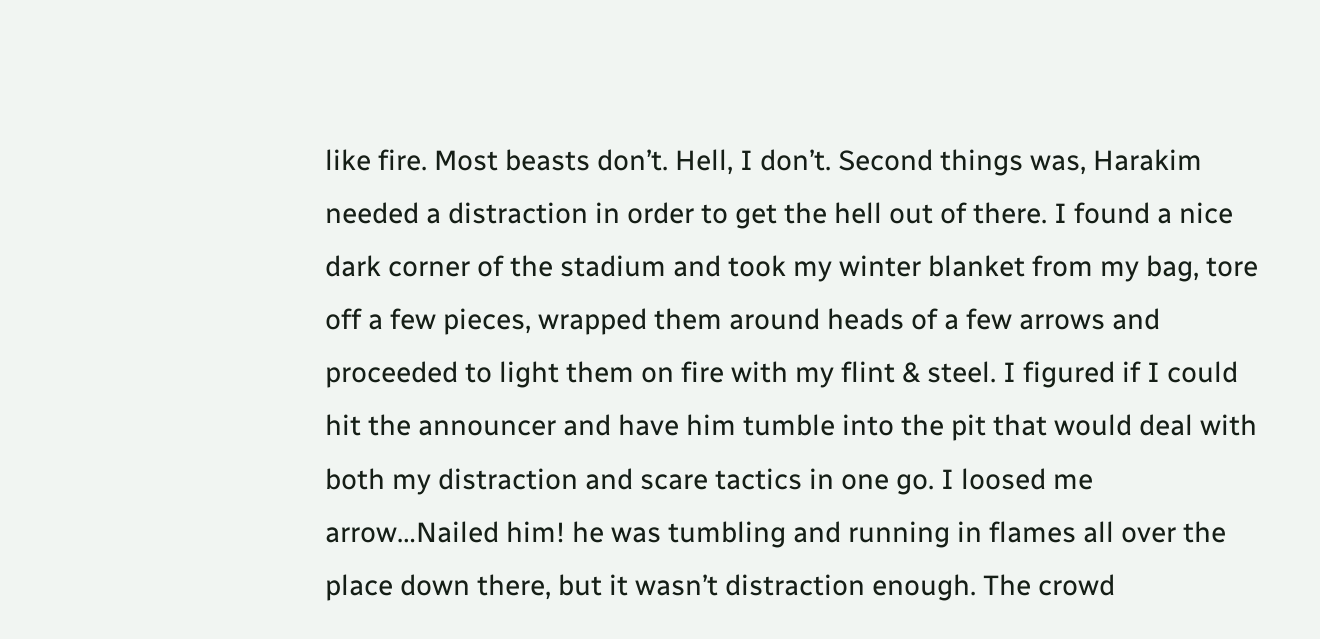like fire. Most beasts don’t. Hell, I don’t. Second things was, Harakim needed a distraction in order to get the hell out of there. I found a nice dark corner of the stadium and took my winter blanket from my bag, tore off a few pieces, wrapped them around heads of a few arrows and proceeded to light them on fire with my flint & steel. I figured if I could hit the announcer and have him tumble into the pit that would deal with both my distraction and scare tactics in one go. I loosed me arrow…Nailed him! he was tumbling and running in flames all over the place down there, but it wasn’t distraction enough. The crowd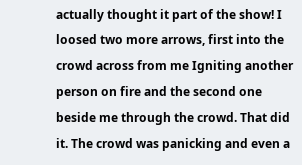actually thought it part of the show! I loosed two more arrows, first into the crowd across from me Igniting another person on fire and the second one beside me through the crowd. That did it. The crowd was panicking and even a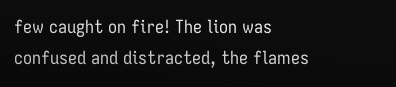few caught on fire! The lion was confused and distracted, the flames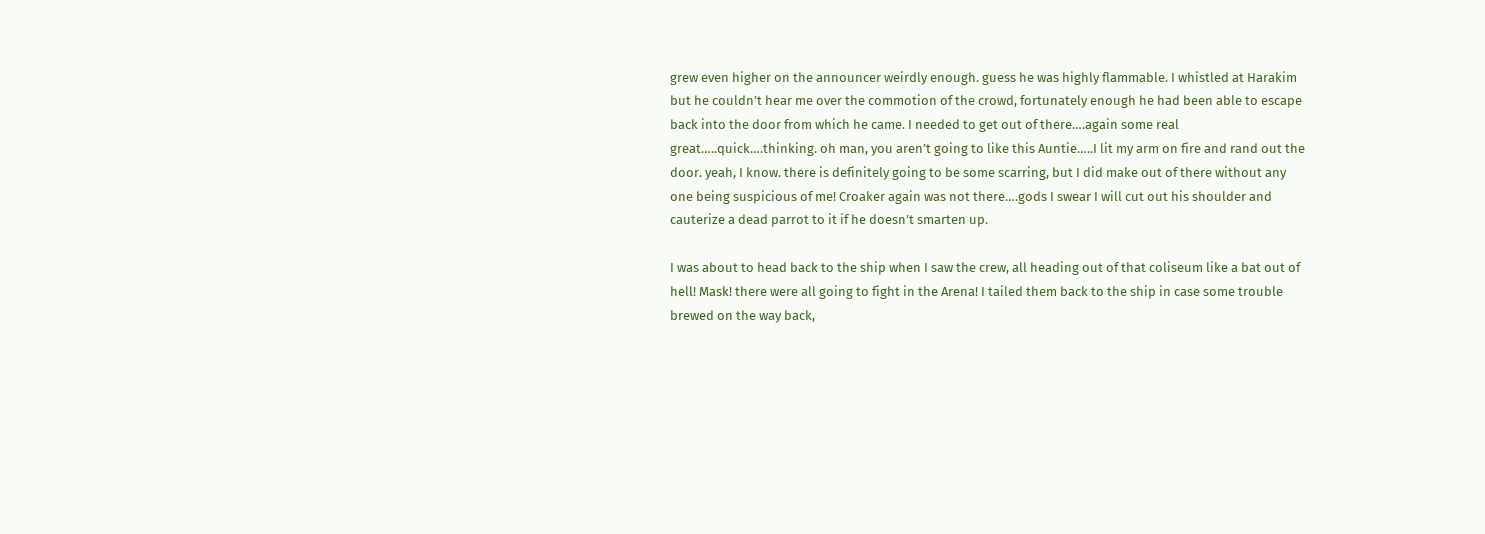grew even higher on the announcer weirdly enough. guess he was highly flammable. I whistled at Harakim but he couldn’t hear me over the commotion of the crowd, fortunately enough he had been able to escape back into the door from which he came. I needed to get out of there….again some real great…..quick….thinking. oh man, you aren’t going to like this Auntie…..I lit my arm on fire and rand out the door. yeah, I know. there is definitely going to be some scarring, but I did make out of there without any one being suspicious of me! Croaker again was not there….gods I swear I will cut out his shoulder and cauterize a dead parrot to it if he doesn’t smarten up.

I was about to head back to the ship when I saw the crew, all heading out of that coliseum like a bat out of hell! Mask! there were all going to fight in the Arena! I tailed them back to the ship in case some trouble brewed on the way back,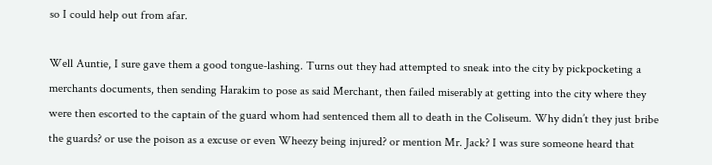so I could help out from afar.

Well Auntie, I sure gave them a good tongue-lashing. Turns out they had attempted to sneak into the city by pickpocketing a merchants documents, then sending Harakim to pose as said Merchant, then failed miserably at getting into the city where they were then escorted to the captain of the guard whom had sentenced them all to death in the Coliseum. Why didn’t they just bribe the guards? or use the poison as a excuse or even Wheezy being injured? or mention Mr. Jack? I was sure someone heard that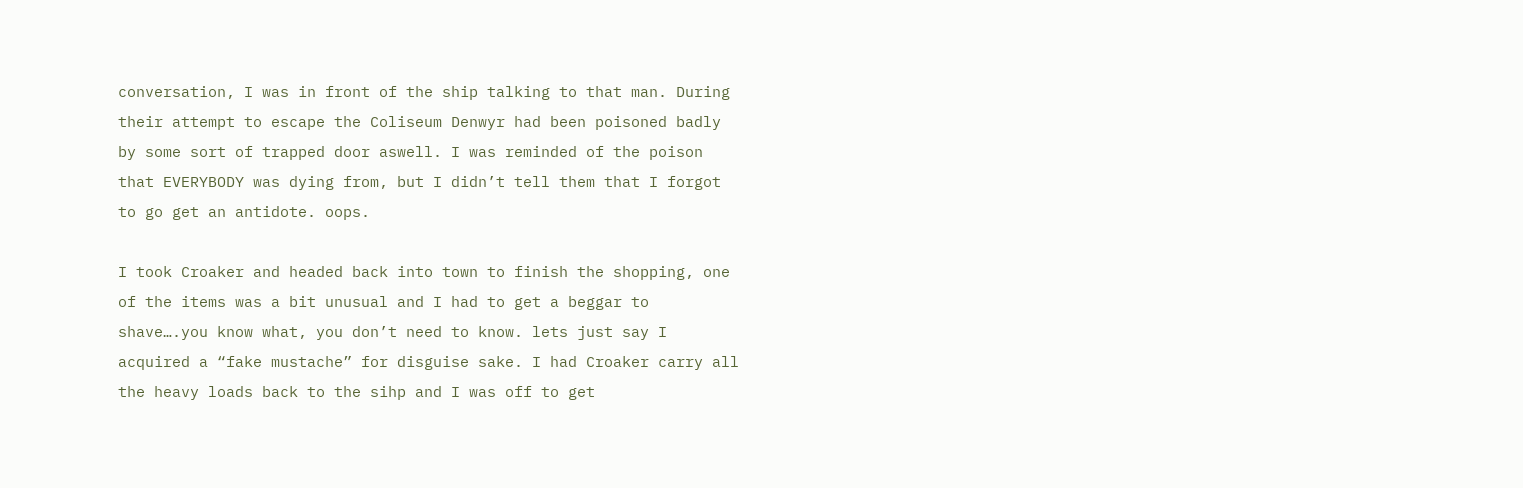conversation, I was in front of the ship talking to that man. During their attempt to escape the Coliseum Denwyr had been poisoned badly by some sort of trapped door aswell. I was reminded of the poison that EVERYBODY was dying from, but I didn’t tell them that I forgot to go get an antidote. oops.

I took Croaker and headed back into town to finish the shopping, one of the items was a bit unusual and I had to get a beggar to shave….you know what, you don’t need to know. lets just say I acquired a “fake mustache” for disguise sake. I had Croaker carry all the heavy loads back to the sihp and I was off to get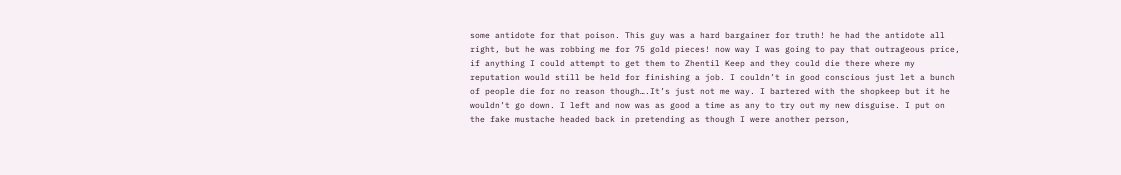some antidote for that poison. This guy was a hard bargainer for truth! he had the antidote all right, but he was robbing me for 75 gold pieces! now way I was going to pay that outrageous price, if anything I could attempt to get them to Zhentil Keep and they could die there where my reputation would still be held for finishing a job. I couldn’t in good conscious just let a bunch of people die for no reason though….It’s just not me way. I bartered with the shopkeep but it he wouldn’t go down. I left and now was as good a time as any to try out my new disguise. I put on the fake mustache headed back in pretending as though I were another person,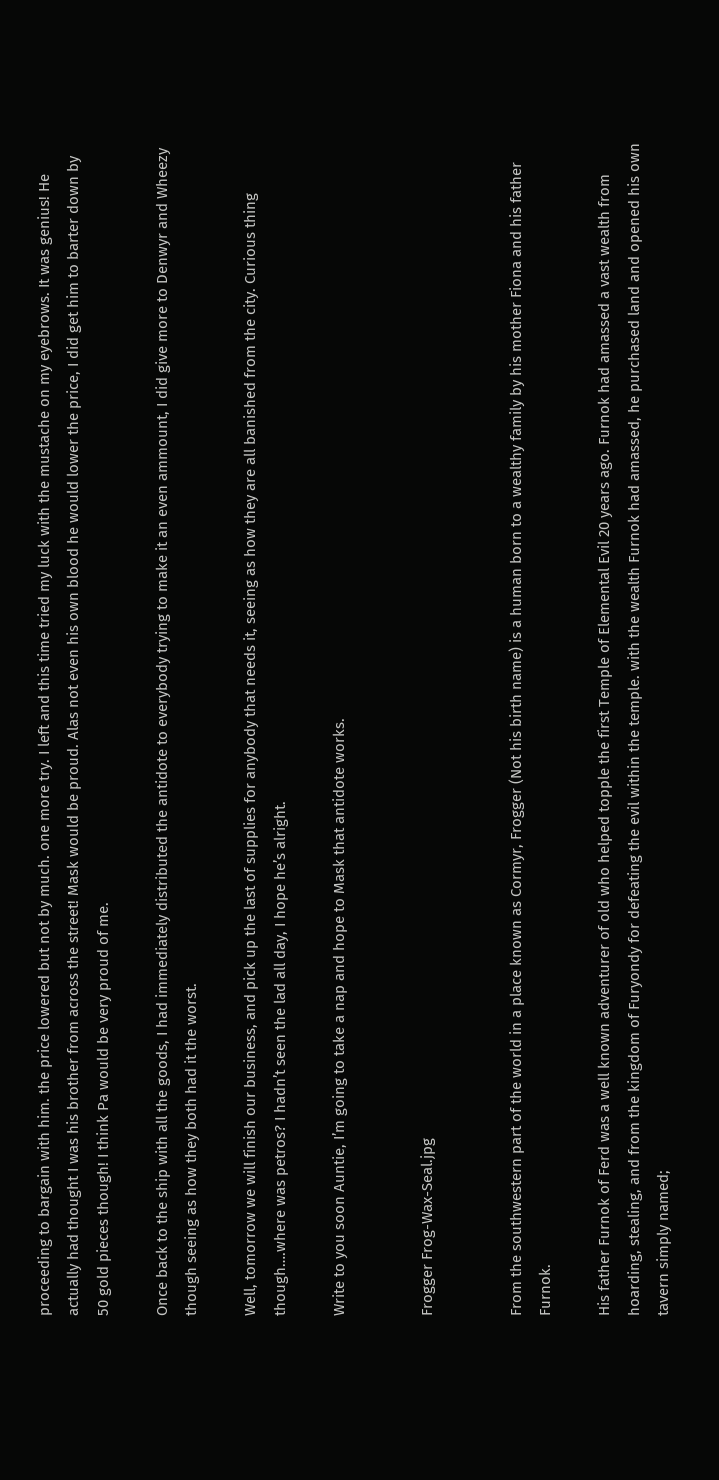proceeding to bargain with him. the price lowered but not by much. one more try. I left and this time tried my luck with the mustache on my eyebrows. It was genius! He actually had thought I was his brother from across the street! Mask would be proud. Alas not even his own blood he would lower the price, I did get him to barter down by 50 gold pieces though! I think Pa would be very proud of me.

Once back to the ship with all the goods, I had immediately distributed the antidote to everybody trying to make it an even ammount, I did give more to Denwyr and Wheezy though seeing as how they both had it the worst.

Well, tomorrow we will finish our business, and pick up the last of supplies for anybody that needs it, seeing as how they are all banished from the city. Curious thing though….where was petros? I hadn’t seen the lad all day, I hope he’s alright.

Write to you soon Auntie, I’m going to take a nap and hope to Mask that antidote works.


Frogger Frog-Wax-Seal.jpg


From the southwestern part of the world in a place known as Cormyr, Frogger (Not his birth name) is a human born to a wealthy family by his mother Fiona and his father Furnok.

His father Furnok of Ferd was a well known adventurer of old who helped topple the first Temple of Elemental Evil 20 years ago. Furnok had amassed a vast wealth from hoarding, stealing, and from the kingdom of Furyondy for defeating the evil within the temple. with the wealth Furnok had amassed, he purchased land and opened his own tavern simply named;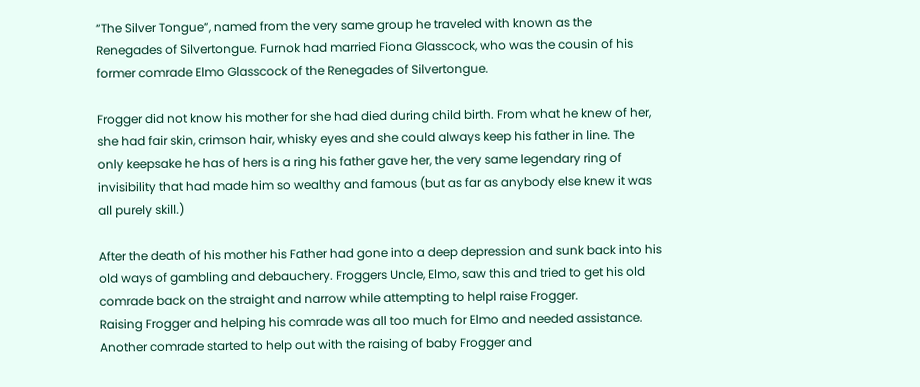“The Silver Tongue”, named from the very same group he traveled with known as the Renegades of Silvertongue. Furnok had married Fiona Glasscock, who was the cousin of his former comrade Elmo Glasscock of the Renegades of Silvertongue.

Frogger did not know his mother for she had died during child birth. From what he knew of her, she had fair skin, crimson hair, whisky eyes and she could always keep his father in line. The only keepsake he has of hers is a ring his father gave her, the very same legendary ring of invisibility that had made him so wealthy and famous (but as far as anybody else knew it was all purely skill.)

After the death of his mother his Father had gone into a deep depression and sunk back into his old ways of gambling and debauchery. Froggers Uncle, Elmo, saw this and tried to get his old comrade back on the straight and narrow while attempting to helpl raise Frogger.
Raising Frogger and helping his comrade was all too much for Elmo and needed assistance. Another comrade started to help out with the raising of baby Frogger and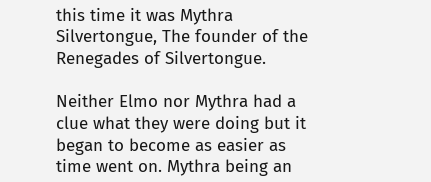this time it was Mythra Silvertongue, The founder of the Renegades of Silvertongue.

Neither Elmo nor Mythra had a clue what they were doing but it began to become as easier as time went on. Mythra being an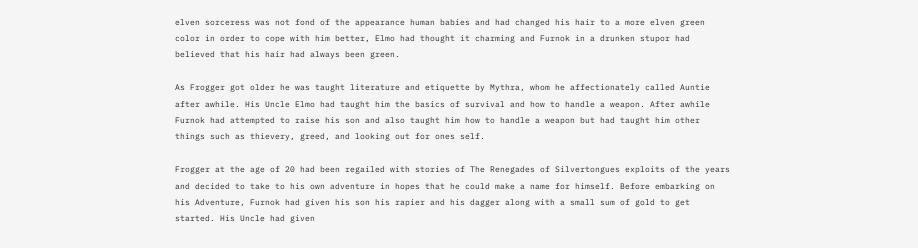elven sorceress was not fond of the appearance human babies and had changed his hair to a more elven green color in order to cope with him better, Elmo had thought it charming and Furnok in a drunken stupor had believed that his hair had always been green.

As Frogger got older he was taught literature and etiquette by Mythra, whom he affectionately called Auntie after awhile. His Uncle Elmo had taught him the basics of survival and how to handle a weapon. After awhile Furnok had attempted to raise his son and also taught him how to handle a weapon but had taught him other things such as thievery, greed, and looking out for ones self.

Frogger at the age of 20 had been regailed with stories of The Renegades of Silvertongues exploits of the years and decided to take to his own adventure in hopes that he could make a name for himself. Before embarking on his Adventure, Furnok had given his son his rapier and his dagger along with a small sum of gold to get started. His Uncle had given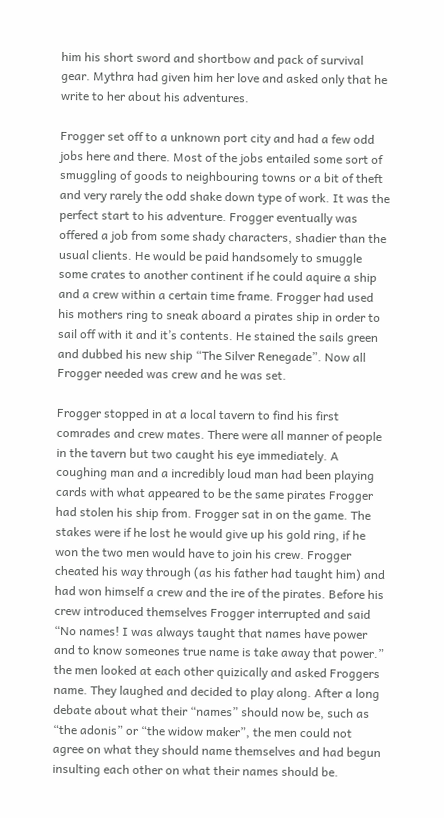him his short sword and shortbow and pack of survival gear. Mythra had given him her love and asked only that he write to her about his adventures.

Frogger set off to a unknown port city and had a few odd jobs here and there. Most of the jobs entailed some sort of smuggling of goods to neighbouring towns or a bit of theft and very rarely the odd shake down type of work. It was the perfect start to his adventure. Frogger eventually was offered a job from some shady characters, shadier than the usual clients. He would be paid handsomely to smuggle some crates to another continent if he could aquire a ship and a crew within a certain time frame. Frogger had used his mothers ring to sneak aboard a pirates ship in order to sail off with it and it’s contents. He stained the sails green and dubbed his new ship “The Silver Renegade”. Now all Frogger needed was crew and he was set.

Frogger stopped in at a local tavern to find his first comrades and crew mates. There were all manner of people in the tavern but two caught his eye immediately. A coughing man and a incredibly loud man had been playing cards with what appeared to be the same pirates Frogger had stolen his ship from. Frogger sat in on the game. The stakes were if he lost he would give up his gold ring, if he won the two men would have to join his crew. Frogger cheated his way through (as his father had taught him) and had won himself a crew and the ire of the pirates. Before his crew introduced themselves Frogger interrupted and said “No names! I was always taught that names have power and to know someones true name is take away that power.” the men looked at each other quizically and asked Froggers name. They laughed and decided to play along. After a long debate about what their “names” should now be, such as “the adonis” or “the widow maker”, the men could not agree on what they should name themselves and had begun insulting each other on what their names should be.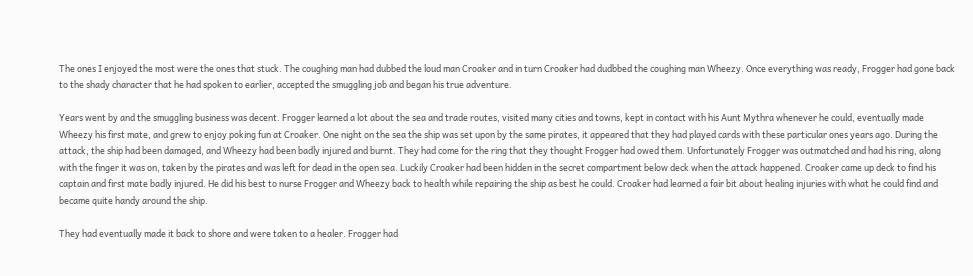The ones I enjoyed the most were the ones that stuck. The coughing man had dubbed the loud man Croaker and in turn Croaker had dudbbed the coughing man Wheezy. Once everything was ready, Frogger had gone back to the shady character that he had spoken to earlier, accepted the smuggling job and began his true adventure.

Years went by and the smuggling business was decent. Frogger learned a lot about the sea and trade routes, visited many cities and towns, kept in contact with his Aunt Mythra whenever he could, eventually made Wheezy his first mate, and grew to enjoy poking fun at Croaker. One night on the sea the ship was set upon by the same pirates, it appeared that they had played cards with these particular ones years ago. During the attack, the ship had been damaged, and Wheezy had been badly injured and burnt. They had come for the ring that they thought Frogger had owed them. Unfortunately Frogger was outmatched and had his ring, along with the finger it was on, taken by the pirates and was left for dead in the open sea. Luckily Croaker had been hidden in the secret compartment below deck when the attack happened. Croaker came up deck to find his captain and first mate badly injured. He did his best to nurse Frogger and Wheezy back to health while repairing the ship as best he could. Croaker had learned a fair bit about healing injuries with what he could find and became quite handy around the ship.

They had eventually made it back to shore and were taken to a healer. Frogger had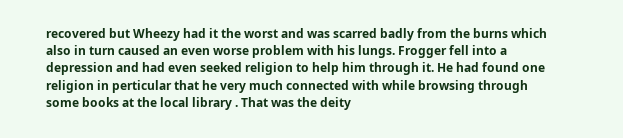recovered but Wheezy had it the worst and was scarred badly from the burns which also in turn caused an even worse problem with his lungs. Frogger fell into a depression and had even seeked religion to help him through it. He had found one religion in perticular that he very much connected with while browsing through some books at the local library . That was the deity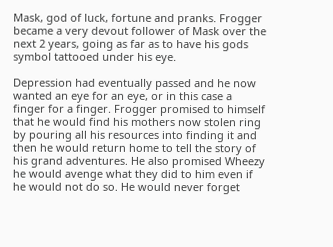Mask, god of luck, fortune and pranks. Frogger became a very devout follower of Mask over the next 2 years, going as far as to have his gods symbol tattooed under his eye.

Depression had eventually passed and he now wanted an eye for an eye, or in this case a finger for a finger. Frogger promised to himself that he would find his mothers now stolen ring by pouring all his resources into finding it and then he would return home to tell the story of his grand adventures. He also promised Wheezy he would avenge what they did to him even if he would not do so. He would never forget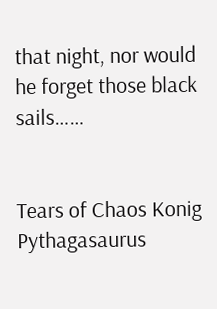that night, nor would he forget those black sails……


Tears of Chaos Konig Pythagasaurus